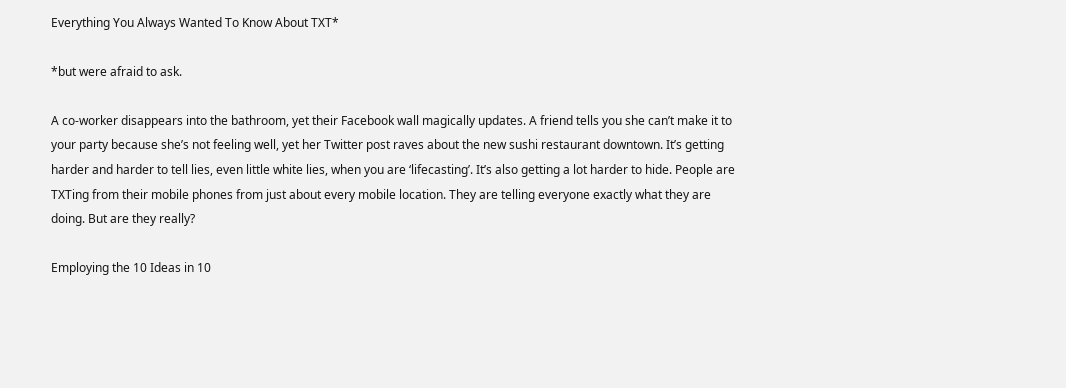Everything You Always Wanted To Know About TXT*

*but were afraid to ask.

A co-worker disappears into the bathroom, yet their Facebook wall magically updates. A friend tells you she can’t make it to your party because she’s not feeling well, yet her Twitter post raves about the new sushi restaurant downtown. It’s getting harder and harder to tell lies, even little white lies, when you are ‘lifecasting’. It’s also getting a lot harder to hide. People are TXTing from their mobile phones from just about every mobile location. They are telling everyone exactly what they are doing. But are they really?

Employing the 10 Ideas in 10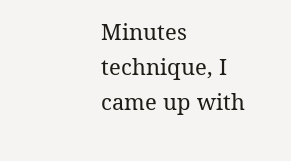Minutes technique, I came up with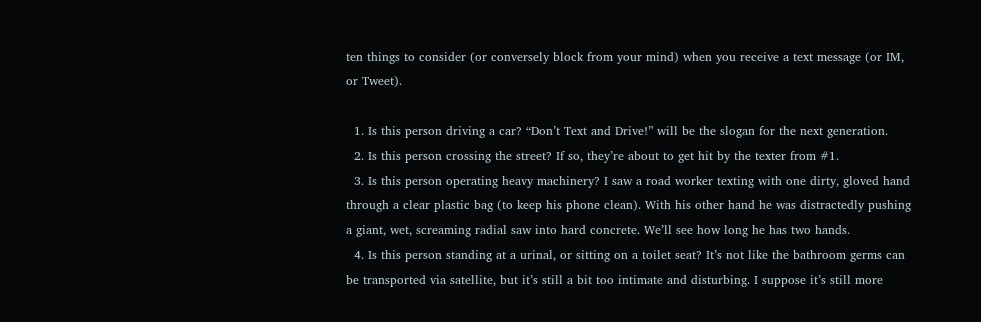ten things to consider (or conversely block from your mind) when you receive a text message (or IM, or Tweet).

  1. Is this person driving a car? “Don’t Text and Drive!” will be the slogan for the next generation.
  2. Is this person crossing the street? If so, they’re about to get hit by the texter from #1.
  3. Is this person operating heavy machinery? I saw a road worker texting with one dirty, gloved hand through a clear plastic bag (to keep his phone clean). With his other hand he was distractedly pushing a giant, wet, screaming radial saw into hard concrete. We’ll see how long he has two hands.
  4. Is this person standing at a urinal, or sitting on a toilet seat? It’s not like the bathroom germs can be transported via satellite, but it’s still a bit too intimate and disturbing. I suppose it’s still more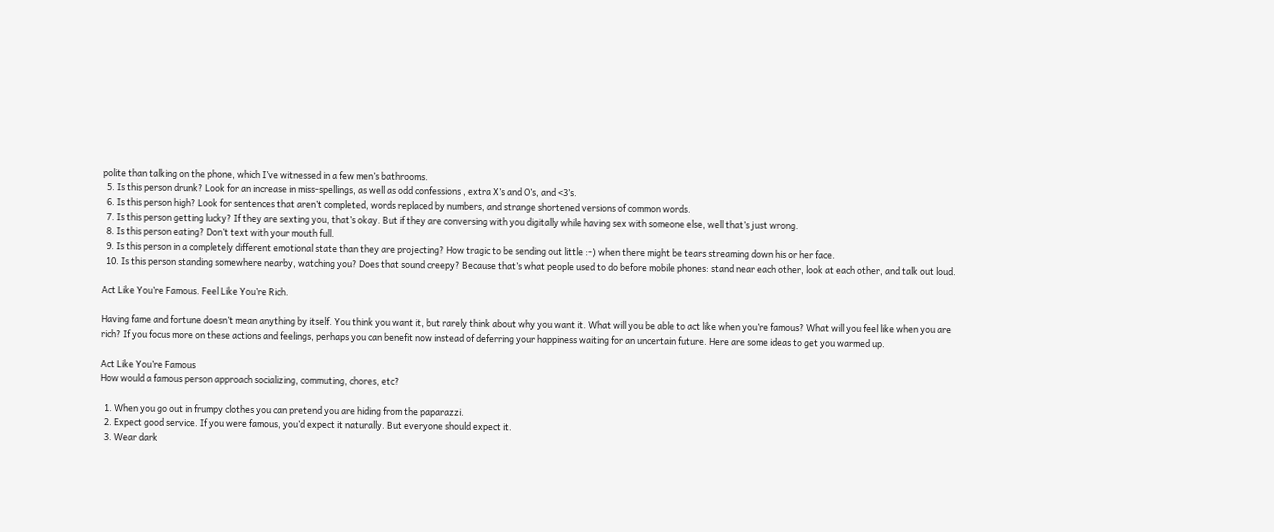polite than talking on the phone, which I’ve witnessed in a few men’s bathrooms.
  5. Is this person drunk? Look for an increase in miss-spellings, as well as odd confessions , extra X’s and O’s, and <3’s.
  6. Is this person high? Look for sentences that aren’t completed, words replaced by numbers, and strange shortened versions of common words.
  7. Is this person getting lucky? If they are sexting you, that’s okay. But if they are conversing with you digitally while having sex with someone else, well that’s just wrong.
  8. Is this person eating? Don’t text with your mouth full.
  9. Is this person in a completely different emotional state than they are projecting? How tragic to be sending out little :-) when there might be tears streaming down his or her face.
  10. Is this person standing somewhere nearby, watching you? Does that sound creepy? Because that’s what people used to do before mobile phones: stand near each other, look at each other, and talk out loud.

Act Like You’re Famous. Feel Like You’re Rich.

Having fame and fortune doesn’t mean anything by itself. You think you want it, but rarely think about why you want it. What will you be able to act like when you’re famous? What will you feel like when you are rich? If you focus more on these actions and feelings, perhaps you can benefit now instead of deferring your happiness waiting for an uncertain future. Here are some ideas to get you warmed up.

Act Like You’re Famous
How would a famous person approach socializing, commuting, chores, etc?

  1. When you go out in frumpy clothes you can pretend you are hiding from the paparazzi.
  2. Expect good service. If you were famous, you’d expect it naturally. But everyone should expect it.
  3. Wear dark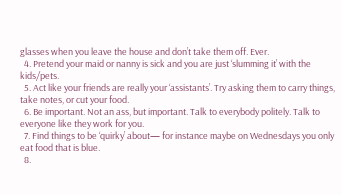glasses when you leave the house and don’t take them off. Ever.
  4. Pretend your maid or nanny is sick and you are just ‘slumming it’ with the kids/pets.
  5. Act like your friends are really your ‘assistants’. Try asking them to carry things, take notes, or cut your food.
  6. Be important. Not an ass, but important. Talk to everybody politely. Talk to everyone like they work for you.
  7. Find things to be ‘quirky’ about— for instance maybe on Wednesdays you only eat food that is blue.
  8.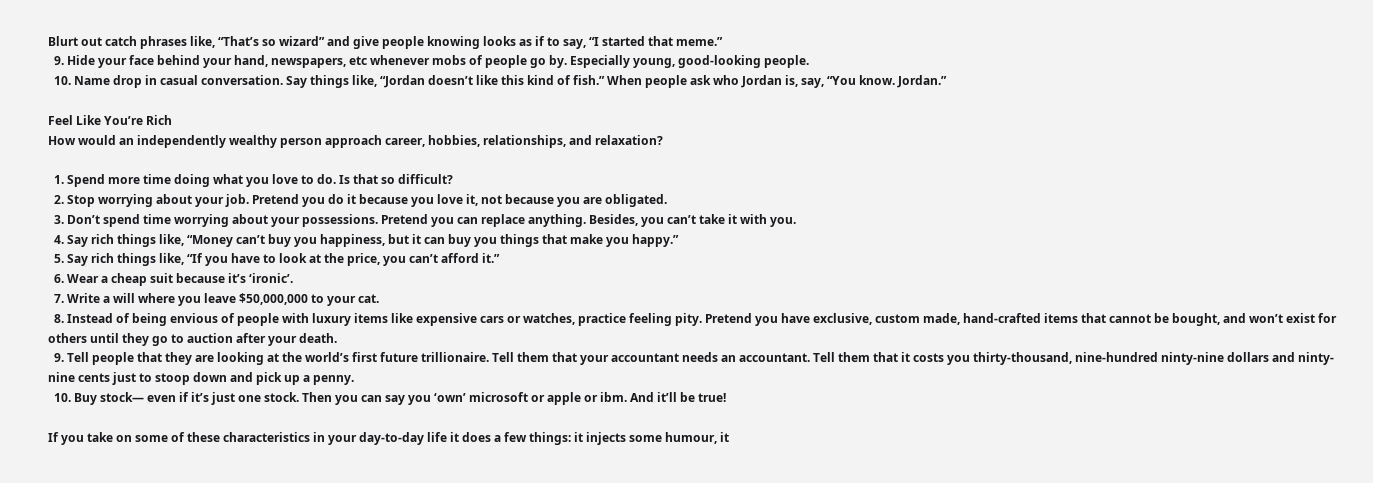Blurt out catch phrases like, “That’s so wizard” and give people knowing looks as if to say, “I started that meme.”
  9. Hide your face behind your hand, newspapers, etc whenever mobs of people go by. Especially young, good-looking people.
  10. Name drop in casual conversation. Say things like, “Jordan doesn’t like this kind of fish.” When people ask who Jordan is, say, “You know. Jordan.”

Feel Like You’re Rich
How would an independently wealthy person approach career, hobbies, relationships, and relaxation?

  1. Spend more time doing what you love to do. Is that so difficult?
  2. Stop worrying about your job. Pretend you do it because you love it, not because you are obligated.
  3. Don’t spend time worrying about your possessions. Pretend you can replace anything. Besides, you can’t take it with you.
  4. Say rich things like, “Money can’t buy you happiness, but it can buy you things that make you happy.”
  5. Say rich things like, “If you have to look at the price, you can’t afford it.”
  6. Wear a cheap suit because it’s ‘ironic’.
  7. Write a will where you leave $50,000,000 to your cat.
  8. Instead of being envious of people with luxury items like expensive cars or watches, practice feeling pity. Pretend you have exclusive, custom made, hand-crafted items that cannot be bought, and won’t exist for others until they go to auction after your death.
  9. Tell people that they are looking at the world’s first future trillionaire. Tell them that your accountant needs an accountant. Tell them that it costs you thirty-thousand, nine-hundred ninty-nine dollars and ninty-nine cents just to stoop down and pick up a penny.
  10. Buy stock— even if it’s just one stock. Then you can say you ‘own’ microsoft or apple or ibm. And it’ll be true!

If you take on some of these characteristics in your day-to-day life it does a few things: it injects some humour, it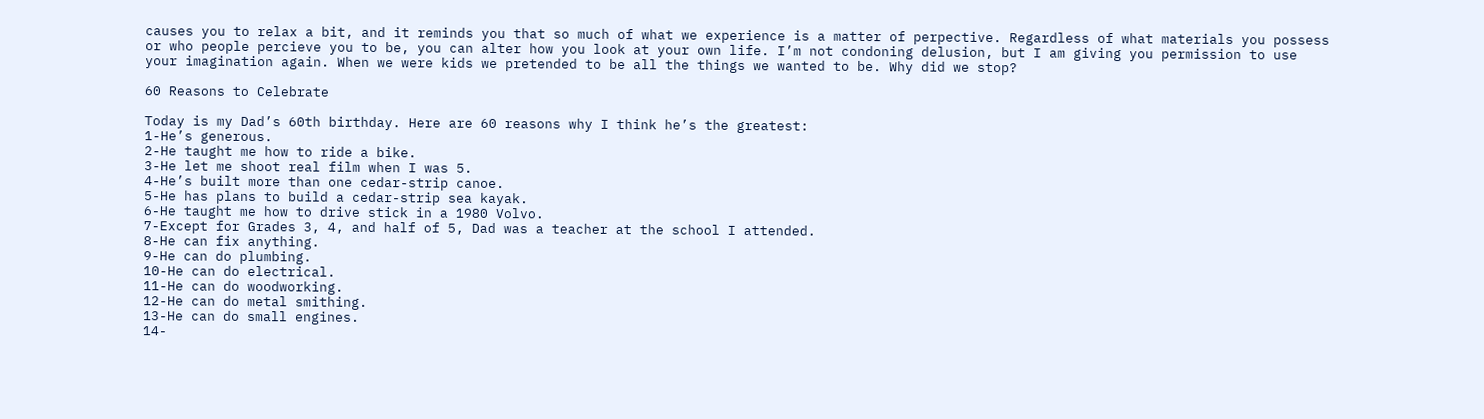causes you to relax a bit, and it reminds you that so much of what we experience is a matter of perpective. Regardless of what materials you possess or who people percieve you to be, you can alter how you look at your own life. I’m not condoning delusion, but I am giving you permission to use your imagination again. When we were kids we pretended to be all the things we wanted to be. Why did we stop?

60 Reasons to Celebrate

Today is my Dad’s 60th birthday. Here are 60 reasons why I think he’s the greatest:
1-He’s generous.
2-He taught me how to ride a bike.
3-He let me shoot real film when I was 5.
4-He’s built more than one cedar-strip canoe.
5-He has plans to build a cedar-strip sea kayak.
6-He taught me how to drive stick in a 1980 Volvo.
7-Except for Grades 3, 4, and half of 5, Dad was a teacher at the school I attended.
8-He can fix anything.
9-He can do plumbing.
10-He can do electrical.
11-He can do woodworking.
12-He can do metal smithing.
13-He can do small engines.
14-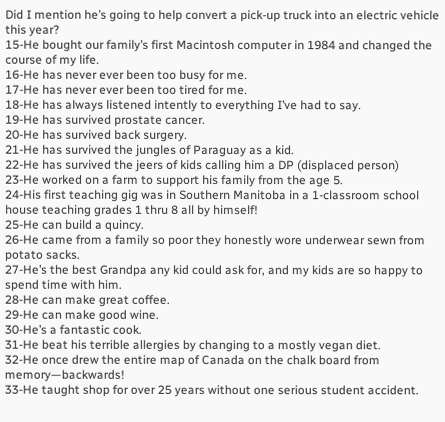Did I mention he’s going to help convert a pick-up truck into an electric vehicle this year?
15-He bought our family’s first Macintosh computer in 1984 and changed the course of my life.
16-He has never ever been too busy for me.
17-He has never ever been too tired for me.
18-He has always listened intently to everything I’ve had to say.
19-He has survived prostate cancer.
20-He has survived back surgery.
21-He has survived the jungles of Paraguay as a kid.
22-He has survived the jeers of kids calling him a DP (displaced person)
23-He worked on a farm to support his family from the age 5.
24-His first teaching gig was in Southern Manitoba in a 1-classroom school house teaching grades 1 thru 8 all by himself!
25-He can build a quincy.
26-He came from a family so poor they honestly wore underwear sewn from potato sacks.
27-He’s the best Grandpa any kid could ask for, and my kids are so happy to spend time with him.
28-He can make great coffee.
29-He can make good wine.
30-He’s a fantastic cook.
31-He beat his terrible allergies by changing to a mostly vegan diet.
32-He once drew the entire map of Canada on the chalk board from memory—backwards!
33-He taught shop for over 25 years without one serious student accident.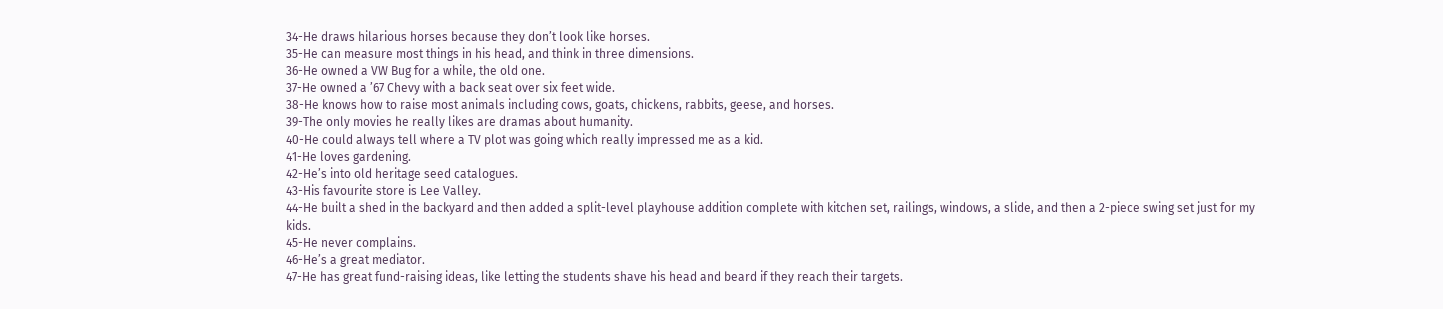34-He draws hilarious horses because they don’t look like horses.
35-He can measure most things in his head, and think in three dimensions.
36-He owned a VW Bug for a while, the old one.
37-He owned a ’67 Chevy with a back seat over six feet wide.
38-He knows how to raise most animals including cows, goats, chickens, rabbits, geese, and horses.
39-The only movies he really likes are dramas about humanity.
40-He could always tell where a TV plot was going which really impressed me as a kid.
41-He loves gardening.
42-He’s into old heritage seed catalogues.
43-His favourite store is Lee Valley.
44-He built a shed in the backyard and then added a split-level playhouse addition complete with kitchen set, railings, windows, a slide, and then a 2-piece swing set just for my kids.
45-He never complains.
46-He’s a great mediator.
47-He has great fund-raising ideas, like letting the students shave his head and beard if they reach their targets.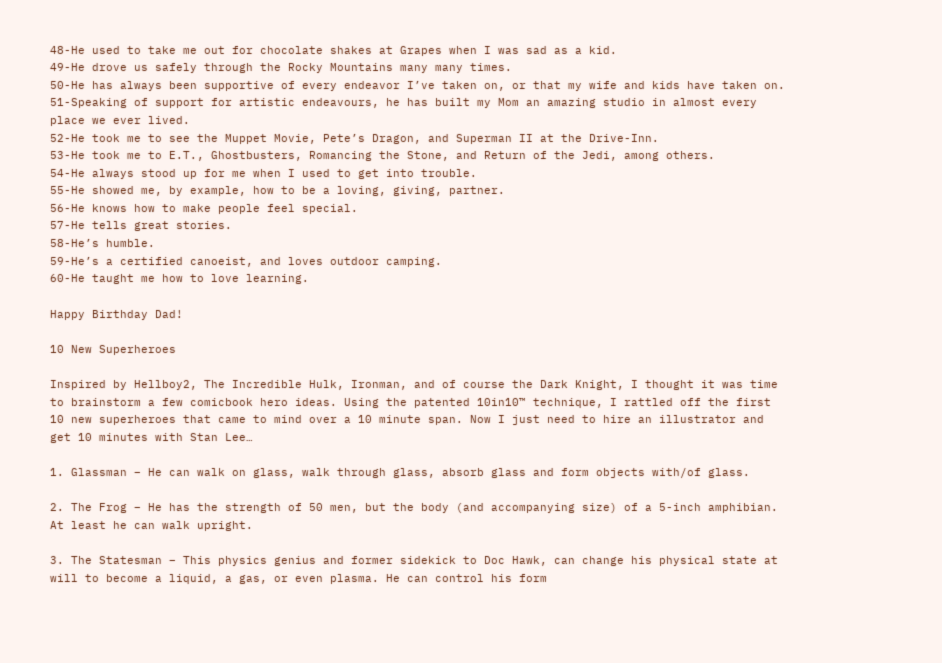48-He used to take me out for chocolate shakes at Grapes when I was sad as a kid.
49-He drove us safely through the Rocky Mountains many many times.
50-He has always been supportive of every endeavor I’ve taken on, or that my wife and kids have taken on.
51-Speaking of support for artistic endeavours, he has built my Mom an amazing studio in almost every place we ever lived.
52-He took me to see the Muppet Movie, Pete’s Dragon, and Superman II at the Drive-Inn.
53-He took me to E.T., Ghostbusters, Romancing the Stone, and Return of the Jedi, among others.
54-He always stood up for me when I used to get into trouble.
55-He showed me, by example, how to be a loving, giving, partner.
56-He knows how to make people feel special.
57-He tells great stories.
58-He’s humble.
59-He’s a certified canoeist, and loves outdoor camping.
60-He taught me how to love learning.

Happy Birthday Dad!

10 New Superheroes

Inspired by Hellboy2, The Incredible Hulk, Ironman, and of course the Dark Knight, I thought it was time to brainstorm a few comicbook hero ideas. Using the patented 10in10™ technique, I rattled off the first 10 new superheroes that came to mind over a 10 minute span. Now I just need to hire an illustrator and get 10 minutes with Stan Lee…

1. Glassman – He can walk on glass, walk through glass, absorb glass and form objects with/of glass.

2. The Frog – He has the strength of 50 men, but the body (and accompanying size) of a 5-inch amphibian. At least he can walk upright.

3. The Statesman – This physics genius and former sidekick to Doc Hawk, can change his physical state at will to become a liquid, a gas, or even plasma. He can control his form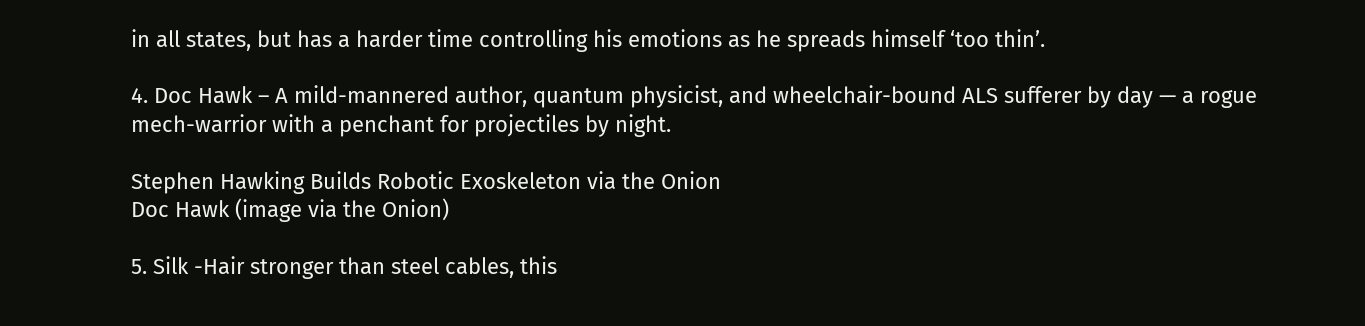in all states, but has a harder time controlling his emotions as he spreads himself ‘too thin’.

4. Doc Hawk – A mild-mannered author, quantum physicist, and wheelchair-bound ALS sufferer by day — a rogue mech-warrior with a penchant for projectiles by night.

Stephen Hawking Builds Robotic Exoskeleton via the Onion
Doc Hawk (image via the Onion)

5. Silk -Hair stronger than steel cables, this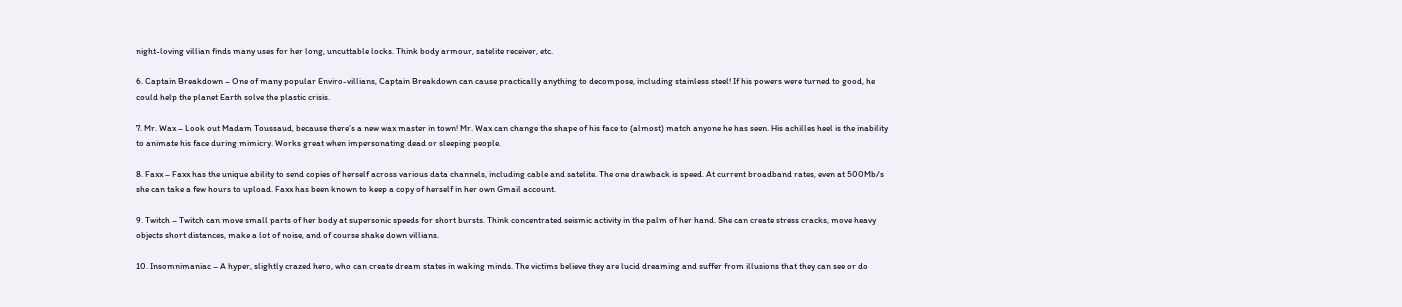night-loving villian finds many uses for her long, uncuttable locks. Think body armour, satelite receiver, etc.

6. Captain Breakdown – One of many popular Enviro-villians, Captain Breakdown can cause practically anything to decompose, including stainless steel! If his powers were turned to good, he could help the planet Earth solve the plastic crisis.

7. Mr. Wax – Look out Madam Toussaud, because there’s a new wax master in town! Mr. Wax can change the shape of his face to (almost) match anyone he has seen. His achilles heel is the inability to animate his face during mimicry. Works great when impersonating dead or sleeping people.

8. Faxx – Faxx has the unique ability to send copies of herself across various data channels, including cable and satelite. The one drawback is speed. At current broadband rates, even at 500Mb/s she can take a few hours to upload. Faxx has been known to keep a copy of herself in her own Gmail account.

9. Twitch – Twitch can move small parts of her body at supersonic speeds for short bursts. Think concentrated seismic activity in the palm of her hand. She can create stress cracks, move heavy objects short distances, make a lot of noise, and of course shake down villians.

10. Insomnimaniac – A hyper, slightly crazed hero, who can create dream states in waking minds. The victims believe they are lucid dreaming and suffer from illusions that they can see or do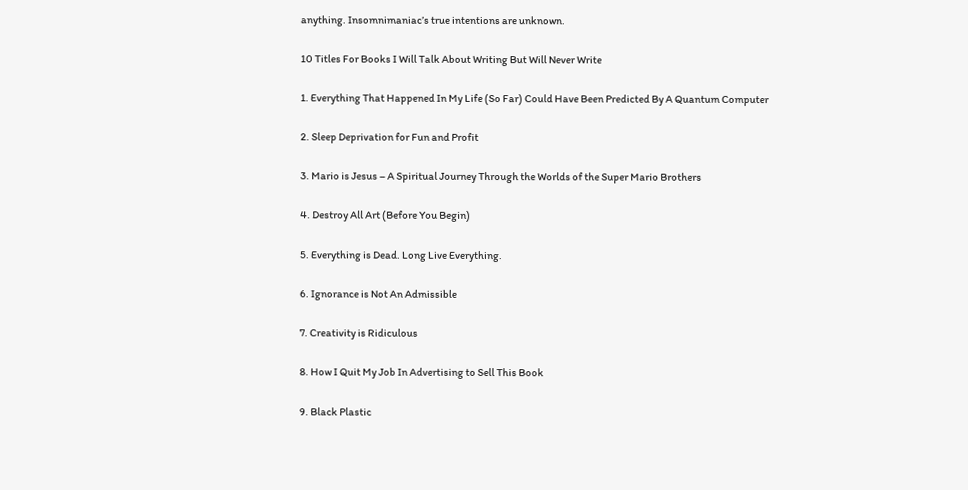anything. Insomnimaniac’s true intentions are unknown.

10 Titles For Books I Will Talk About Writing But Will Never Write

1. Everything That Happened In My Life (So Far) Could Have Been Predicted By A Quantum Computer

2. Sleep Deprivation for Fun and Profit

3. Mario is Jesus – A Spiritual Journey Through the Worlds of the Super Mario Brothers

4. Destroy All Art (Before You Begin)

5. Everything is Dead. Long Live Everything.

6. Ignorance is Not An Admissible

7. Creativity is Ridiculous

8. How I Quit My Job In Advertising to Sell This Book

9. Black Plastic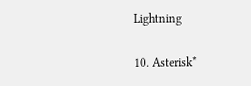Lightning

10. Asterisk*